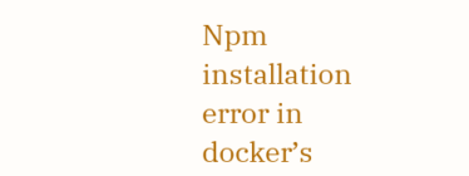Npm installation error in docker’s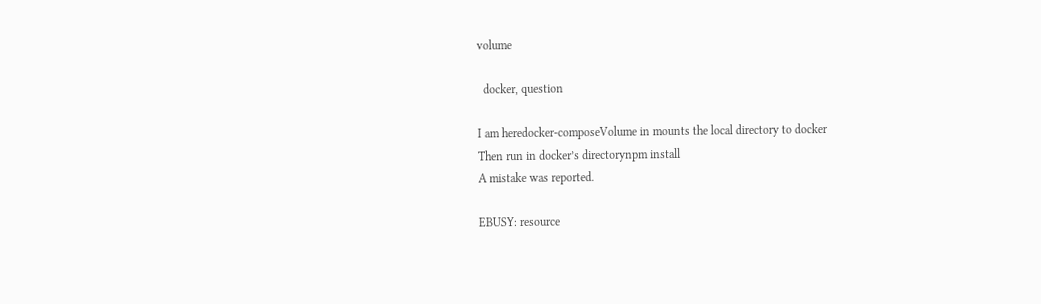volume

  docker, question

I am heredocker-composeVolume in mounts the local directory to docker
Then run in docker’s directorynpm install
A mistake was reported.

EBUSY: resource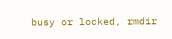busy or locked, rmdir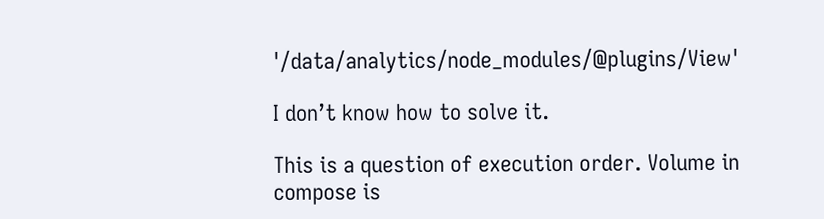'/data/analytics/node_modules/@plugins/View'

I don’t know how to solve it.

This is a question of execution order. Volume in compose is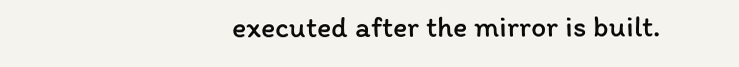executed after the mirror is built.